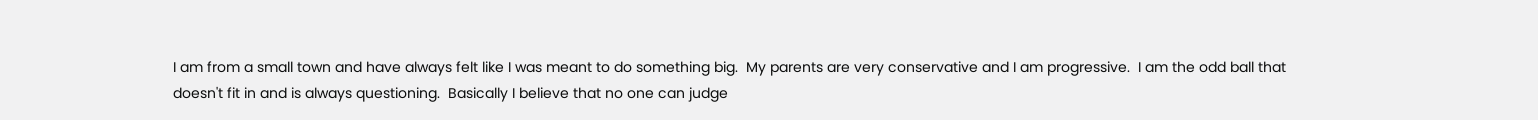I am from a small town and have always felt like I was meant to do something big.  My parents are very conservative and I am progressive.  I am the odd ball that doesn't fit in and is always questioning.  Basically I believe that no one can judge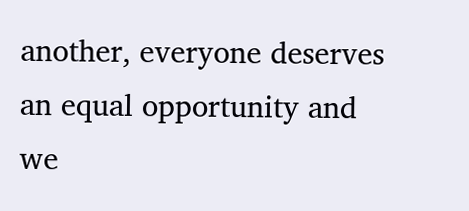another, everyone deserves an equal opportunity and we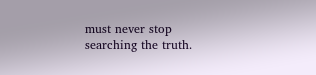must never stop searching the truth.